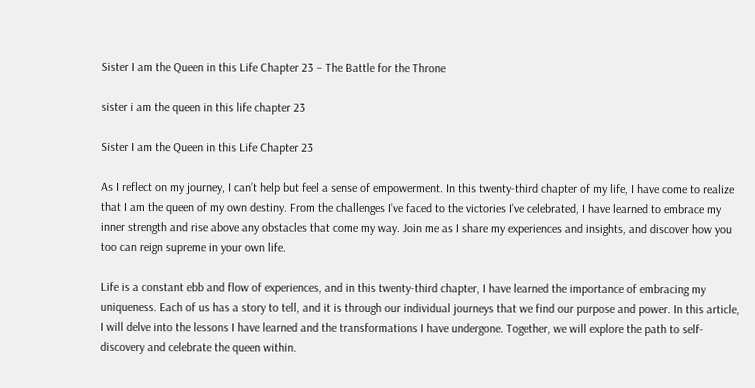Sister I am the Queen in this Life Chapter 23 – The Battle for the Throne

sister i am the queen in this life chapter 23

Sister I am the Queen in this Life Chapter 23

As I reflect on my journey, I can’t help but feel a sense of empowerment. In this twenty-third chapter of my life, I have come to realize that I am the queen of my own destiny. From the challenges I’ve faced to the victories I’ve celebrated, I have learned to embrace my inner strength and rise above any obstacles that come my way. Join me as I share my experiences and insights, and discover how you too can reign supreme in your own life.

Life is a constant ebb and flow of experiences, and in this twenty-third chapter, I have learned the importance of embracing my uniqueness. Each of us has a story to tell, and it is through our individual journeys that we find our purpose and power. In this article, I will delve into the lessons I have learned and the transformations I have undergone. Together, we will explore the path to self-discovery and celebrate the queen within.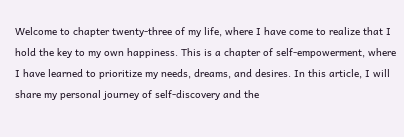Welcome to chapter twenty-three of my life, where I have come to realize that I hold the key to my own happiness. This is a chapter of self-empowerment, where I have learned to prioritize my needs, dreams, and desires. In this article, I will share my personal journey of self-discovery and the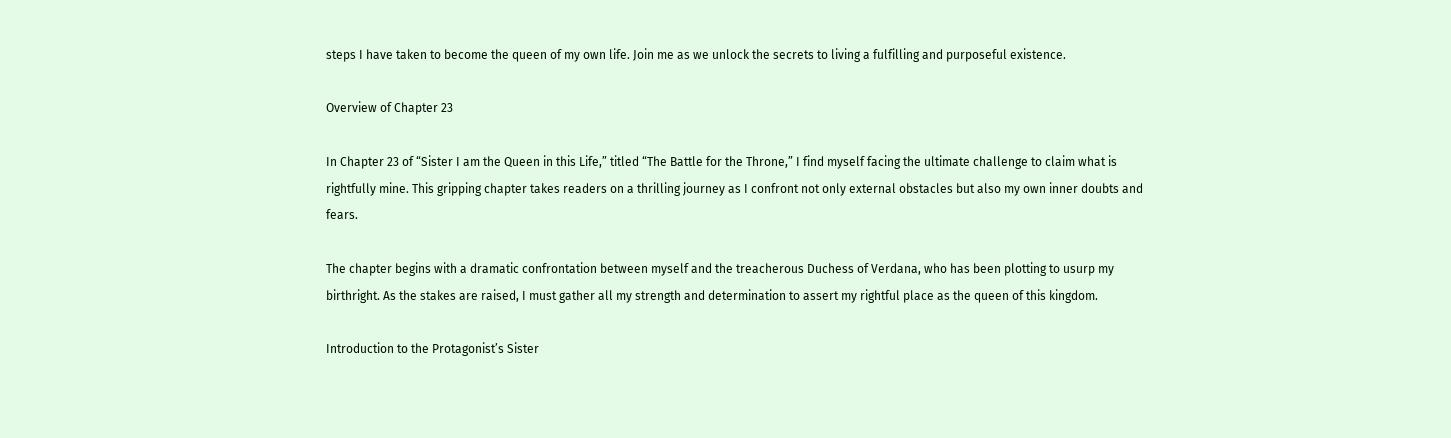steps I have taken to become the queen of my own life. Join me as we unlock the secrets to living a fulfilling and purposeful existence.

Overview of Chapter 23

In Chapter 23 of “Sister I am the Queen in this Life,” titled “The Battle for the Throne,” I find myself facing the ultimate challenge to claim what is rightfully mine. This gripping chapter takes readers on a thrilling journey as I confront not only external obstacles but also my own inner doubts and fears.

The chapter begins with a dramatic confrontation between myself and the treacherous Duchess of Verdana, who has been plotting to usurp my birthright. As the stakes are raised, I must gather all my strength and determination to assert my rightful place as the queen of this kingdom.

Introduction to the Protagonist’s Sister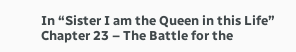In “Sister I am the Queen in this Life” Chapter 23 – The Battle for the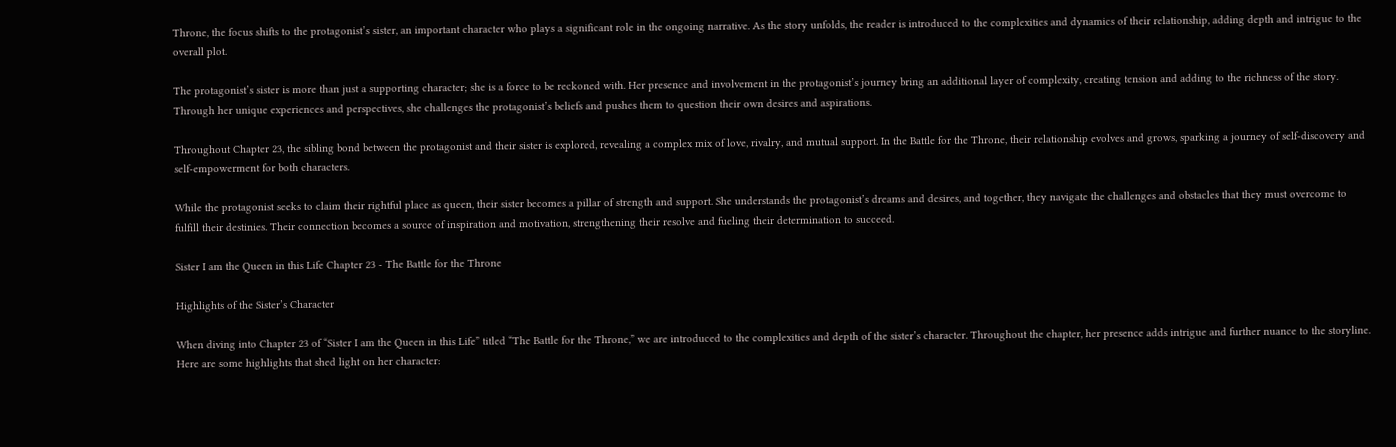Throne, the focus shifts to the protagonist’s sister, an important character who plays a significant role in the ongoing narrative. As the story unfolds, the reader is introduced to the complexities and dynamics of their relationship, adding depth and intrigue to the overall plot.

The protagonist’s sister is more than just a supporting character; she is a force to be reckoned with. Her presence and involvement in the protagonist’s journey bring an additional layer of complexity, creating tension and adding to the richness of the story. Through her unique experiences and perspectives, she challenges the protagonist’s beliefs and pushes them to question their own desires and aspirations.

Throughout Chapter 23, the sibling bond between the protagonist and their sister is explored, revealing a complex mix of love, rivalry, and mutual support. In the Battle for the Throne, their relationship evolves and grows, sparking a journey of self-discovery and self-empowerment for both characters.

While the protagonist seeks to claim their rightful place as queen, their sister becomes a pillar of strength and support. She understands the protagonist’s dreams and desires, and together, they navigate the challenges and obstacles that they must overcome to fulfill their destinies. Their connection becomes a source of inspiration and motivation, strengthening their resolve and fueling their determination to succeed.

Sister I am the Queen in this Life Chapter 23 - The Battle for the Throne

Highlights of the Sister’s Character

When diving into Chapter 23 of “Sister I am the Queen in this Life” titled “The Battle for the Throne,” we are introduced to the complexities and depth of the sister’s character. Throughout the chapter, her presence adds intrigue and further nuance to the storyline. Here are some highlights that shed light on her character: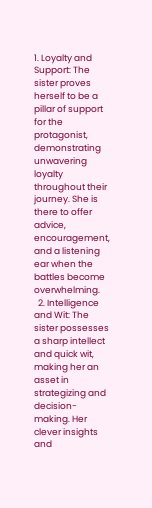1. Loyalty and Support: The sister proves herself to be a pillar of support for the protagonist, demonstrating unwavering loyalty throughout their journey. She is there to offer advice, encouragement, and a listening ear when the battles become overwhelming.
  2. Intelligence and Wit: The sister possesses a sharp intellect and quick wit, making her an asset in strategizing and decision-making. Her clever insights and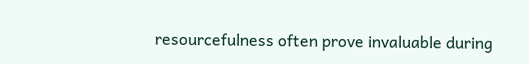resourcefulness often prove invaluable during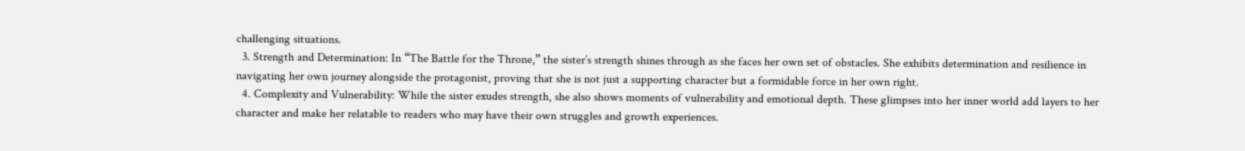challenging situations.
  3. Strength and Determination: In “The Battle for the Throne,” the sister’s strength shines through as she faces her own set of obstacles. She exhibits determination and resilience in navigating her own journey alongside the protagonist, proving that she is not just a supporting character but a formidable force in her own right.
  4. Complexity and Vulnerability: While the sister exudes strength, she also shows moments of vulnerability and emotional depth. These glimpses into her inner world add layers to her character and make her relatable to readers who may have their own struggles and growth experiences.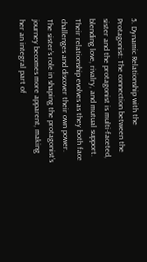5. Dynamic Relationship with the Protagonist: The connection between the sister and the protagonist is multi-faceted, blending love, rivalry, and mutual support. Their relationship evolves as they both face challenges and discover their own power. The sister’s role in shaping the protagonist’s journey becomes more apparent, making her an integral part of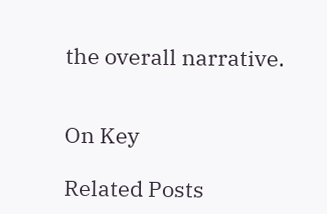the overall narrative.


On Key

Related Posts